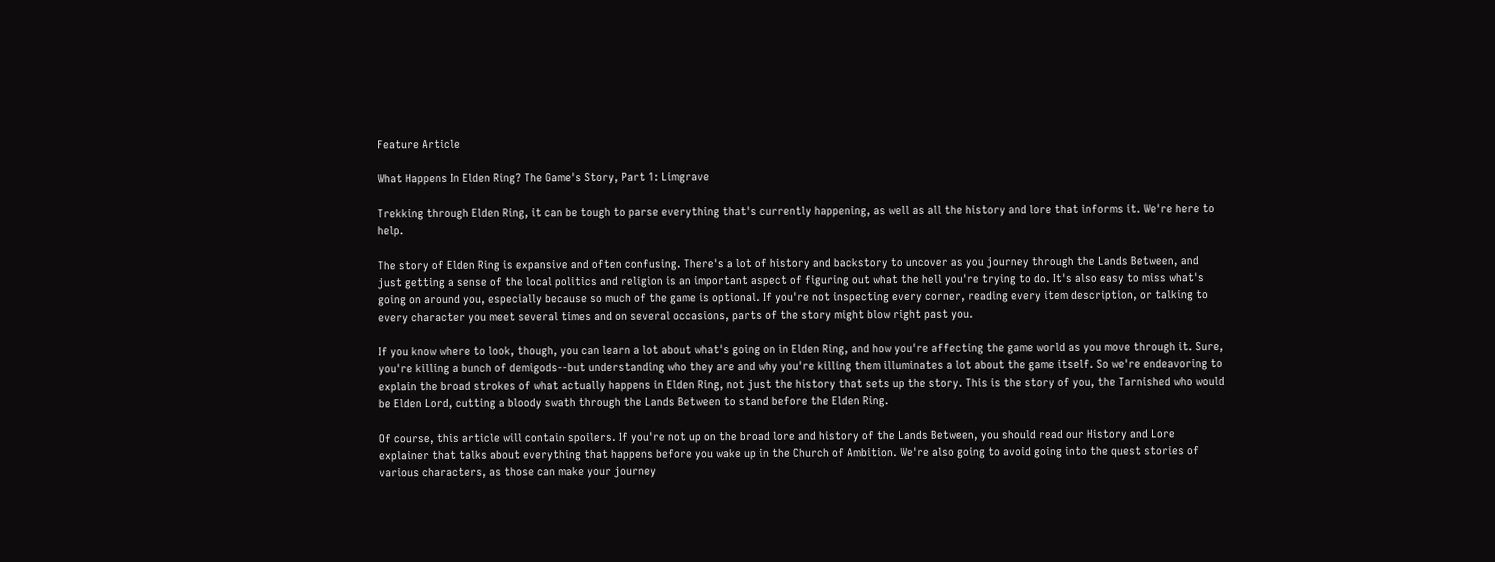Feature Article

What Happens In Elden Ring? The Game's Story, Part 1: Limgrave

Trekking through Elden Ring, it can be tough to parse everything that's currently happening, as well as all the history and lore that informs it. We're here to help.

The story of Elden Ring is expansive and often confusing. There's a lot of history and backstory to uncover as you journey through the Lands Between, and just getting a sense of the local politics and religion is an important aspect of figuring out what the hell you're trying to do. It's also easy to miss what's going on around you, especially because so much of the game is optional. If you're not inspecting every corner, reading every item description, or talking to every character you meet several times and on several occasions, parts of the story might blow right past you.

If you know where to look, though, you can learn a lot about what's going on in Elden Ring, and how you're affecting the game world as you move through it. Sure, you're killing a bunch of demigods--but understanding who they are and why you're killing them illuminates a lot about the game itself. So we're endeavoring to explain the broad strokes of what actually happens in Elden Ring, not just the history that sets up the story. This is the story of you, the Tarnished who would be Elden Lord, cutting a bloody swath through the Lands Between to stand before the Elden Ring.

Of course, this article will contain spoilers. If you're not up on the broad lore and history of the Lands Between, you should read our History and Lore explainer that talks about everything that happens before you wake up in the Church of Ambition. We're also going to avoid going into the quest stories of various characters, as those can make your journey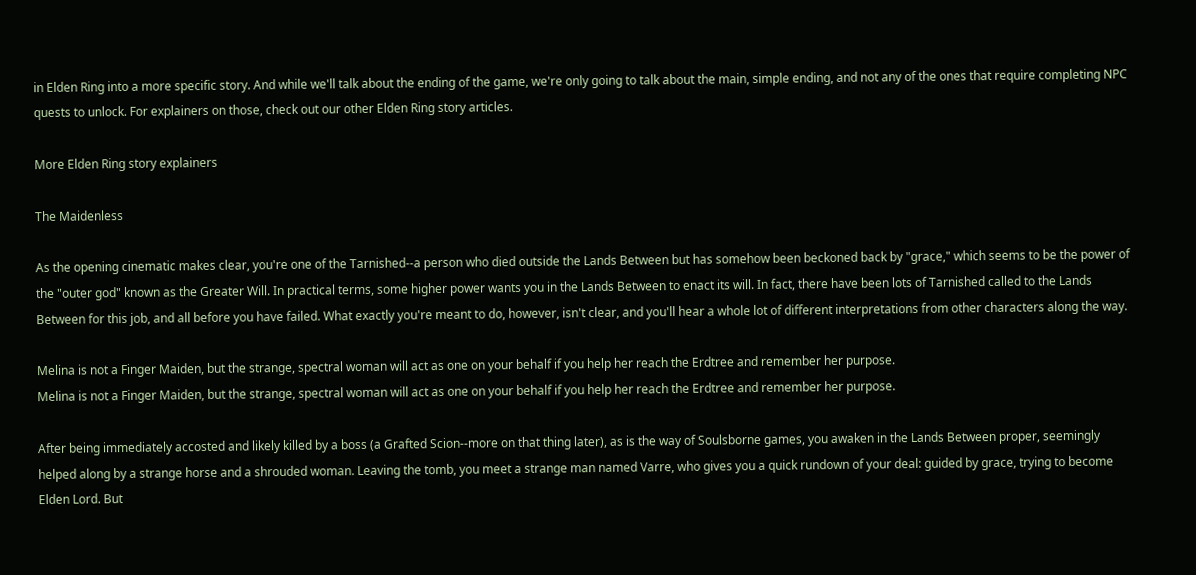in Elden Ring into a more specific story. And while we'll talk about the ending of the game, we're only going to talk about the main, simple ending, and not any of the ones that require completing NPC quests to unlock. For explainers on those, check out our other Elden Ring story articles.

More Elden Ring story explainers

The Maidenless

As the opening cinematic makes clear, you're one of the Tarnished--a person who died outside the Lands Between but has somehow been beckoned back by "grace," which seems to be the power of the "outer god" known as the Greater Will. In practical terms, some higher power wants you in the Lands Between to enact its will. In fact, there have been lots of Tarnished called to the Lands Between for this job, and all before you have failed. What exactly you're meant to do, however, isn't clear, and you'll hear a whole lot of different interpretations from other characters along the way.

Melina is not a Finger Maiden, but the strange, spectral woman will act as one on your behalf if you help her reach the Erdtree and remember her purpose.
Melina is not a Finger Maiden, but the strange, spectral woman will act as one on your behalf if you help her reach the Erdtree and remember her purpose.

After being immediately accosted and likely killed by a boss (a Grafted Scion--more on that thing later), as is the way of Soulsborne games, you awaken in the Lands Between proper, seemingly helped along by a strange horse and a shrouded woman. Leaving the tomb, you meet a strange man named Varre, who gives you a quick rundown of your deal: guided by grace, trying to become Elden Lord. But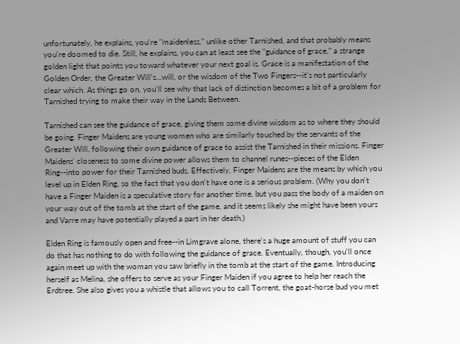unfortunately, he explains, you're "maidenless," unlike other Tarnished, and that probably means you're doomed to die. Still, he explains, you can at least see the "guidance of grace," a strange golden light that points you toward whatever your next goal is. Grace is a manifestation of the Golden Order, the Greater Will's...will, or the wisdom of the Two Fingers--it's not particularly clear which. As things go on, you'll see why that lack of distinction becomes a bit of a problem for Tarnished trying to make their way in the Lands Between.

Tarnished can see the guidance of grace, giving them some divine wisdom as to where they should be going. Finger Maidens are young women who are similarly touched by the servants of the Greater Will, following their own guidance of grace to assist the Tarnished in their missions. Finger Maidens' closeness to some divine power allows them to channel runes--pieces of the Elden Ring--into power for their Tarnished buds. Effectively, Finger Maidens are the means by which you level up in Elden Ring, so the fact that you don't have one is a serious problem. (Why you don't have a Finger Maiden is a speculative story for another time, but you pass the body of a maiden on your way out of the tomb at the start of the game, and it seems likely she might have been yours and Varre may have potentially played a part in her death.)

Elden Ring is famously open and free--in Limgrave alone, there's a huge amount of stuff you can do that has nothing to do with following the guidance of grace. Eventually, though, you'll once again meet up with the woman you saw briefly in the tomb at the start of the game. Introducing herself as Melina, she offers to serve as your Finger Maiden if you agree to help her reach the Erdtree. She also gives you a whistle that allows you to call Torrent, the goat-horse bud you met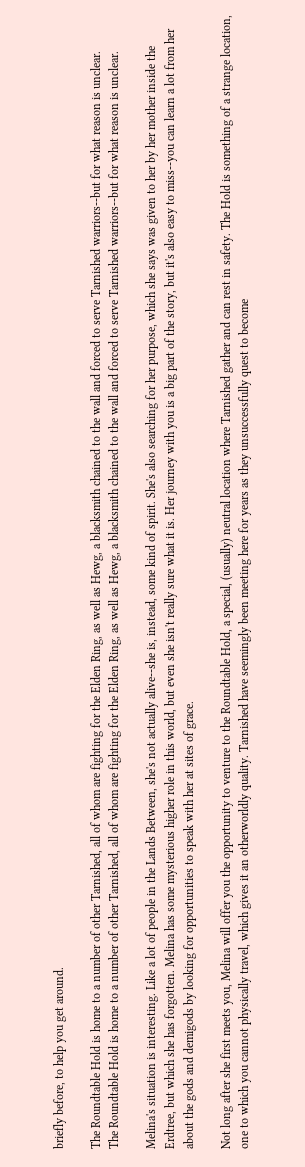briefly before, to help you get around.

The Roundtable Hold is home to a number of other Tarnished, all of whom are fighting for the Elden Ring, as well as Hewg, a blacksmith chained to the wall and forced to serve Tarnished warriors--but for what reason is unclear.
The Roundtable Hold is home to a number of other Tarnished, all of whom are fighting for the Elden Ring, as well as Hewg, a blacksmith chained to the wall and forced to serve Tarnished warriors--but for what reason is unclear.

Melina's situation is interesting. Like a lot of people in the Lands Between, she's not actually alive--she is, instead, some kind of spirit. She's also searching for her purpose, which she says was given to her by her mother inside the Erdtree, but which she has forgotten. Melina has some mysterious higher role in this world, but even she isn't really sure what it is. Her journey with you is a big part of the story, but it's also easy to miss--you can learn a lot from her about the gods and demigods by looking for opportunities to speak with her at sites of grace.

Not long after she first meets you, Melina will offer you the opportunity to venture to the Roundtable Hold, a special, (usually) neutral location where Tarnished gather and can rest in safety. The Hold is something of a strange location, one to which you cannot physically travel, which gives it an otherworldly quality. Tarnished have seemingly been meeting here for years as they unsuccessfully quest to become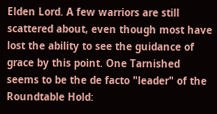Elden Lord. A few warriors are still scattered about, even though most have lost the ability to see the guidance of grace by this point. One Tarnished seems to be the de facto "leader" of the Roundtable Hold: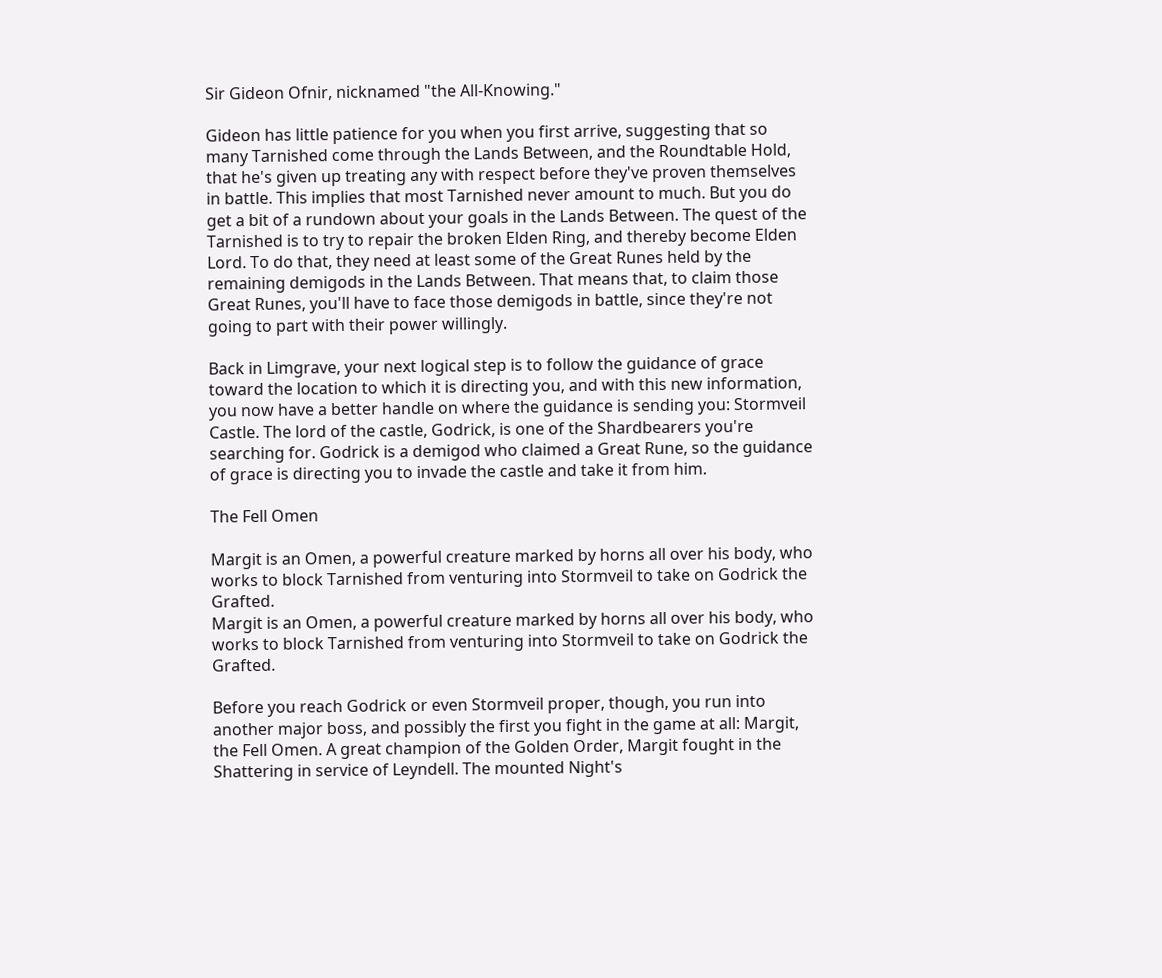Sir Gideon Ofnir, nicknamed "the All-Knowing."

Gideon has little patience for you when you first arrive, suggesting that so many Tarnished come through the Lands Between, and the Roundtable Hold, that he's given up treating any with respect before they've proven themselves in battle. This implies that most Tarnished never amount to much. But you do get a bit of a rundown about your goals in the Lands Between. The quest of the Tarnished is to try to repair the broken Elden Ring, and thereby become Elden Lord. To do that, they need at least some of the Great Runes held by the remaining demigods in the Lands Between. That means that, to claim those Great Runes, you'll have to face those demigods in battle, since they're not going to part with their power willingly.

Back in Limgrave, your next logical step is to follow the guidance of grace toward the location to which it is directing you, and with this new information, you now have a better handle on where the guidance is sending you: Stormveil Castle. The lord of the castle, Godrick, is one of the Shardbearers you're searching for. Godrick is a demigod who claimed a Great Rune, so the guidance of grace is directing you to invade the castle and take it from him.

The Fell Omen

Margit is an Omen, a powerful creature marked by horns all over his body, who works to block Tarnished from venturing into Stormveil to take on Godrick the Grafted.
Margit is an Omen, a powerful creature marked by horns all over his body, who works to block Tarnished from venturing into Stormveil to take on Godrick the Grafted.

Before you reach Godrick or even Stormveil proper, though, you run into another major boss, and possibly the first you fight in the game at all: Margit, the Fell Omen. A great champion of the Golden Order, Margit fought in the Shattering in service of Leyndell. The mounted Night's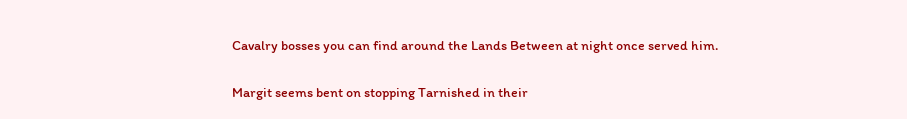Cavalry bosses you can find around the Lands Between at night once served him.

Margit seems bent on stopping Tarnished in their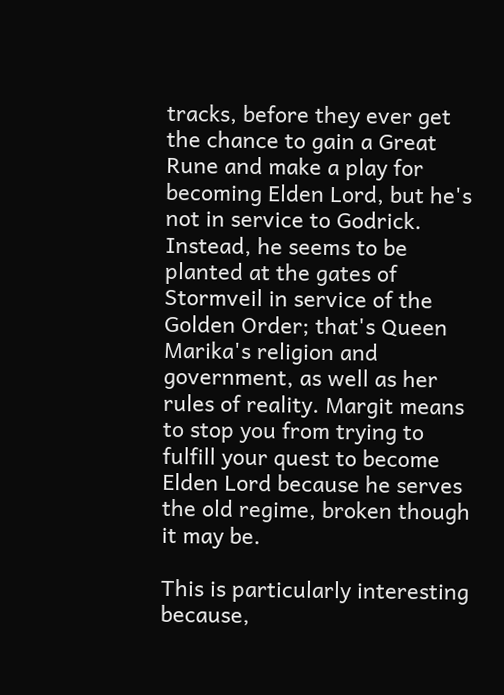tracks, before they ever get the chance to gain a Great Rune and make a play for becoming Elden Lord, but he's not in service to Godrick. Instead, he seems to be planted at the gates of Stormveil in service of the Golden Order; that's Queen Marika's religion and government, as well as her rules of reality. Margit means to stop you from trying to fulfill your quest to become Elden Lord because he serves the old regime, broken though it may be.

This is particularly interesting because,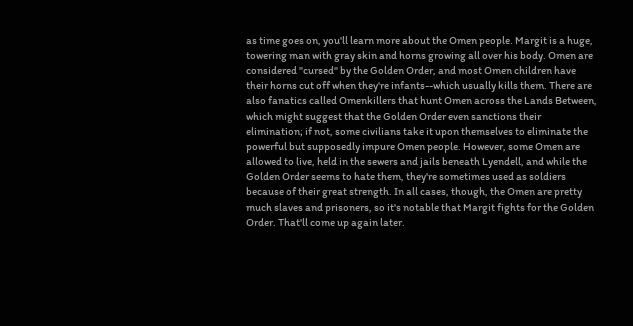as time goes on, you'll learn more about the Omen people. Margit is a huge, towering man with gray skin and horns growing all over his body. Omen are considered "cursed" by the Golden Order, and most Omen children have their horns cut off when they're infants--which usually kills them. There are also fanatics called Omenkillers that hunt Omen across the Lands Between, which might suggest that the Golden Order even sanctions their elimination; if not, some civilians take it upon themselves to eliminate the powerful but supposedly impure Omen people. However, some Omen are allowed to live, held in the sewers and jails beneath Lyendell, and while the Golden Order seems to hate them, they're sometimes used as soldiers because of their great strength. In all cases, though, the Omen are pretty much slaves and prisoners, so it's notable that Margit fights for the Golden Order. That'll come up again later.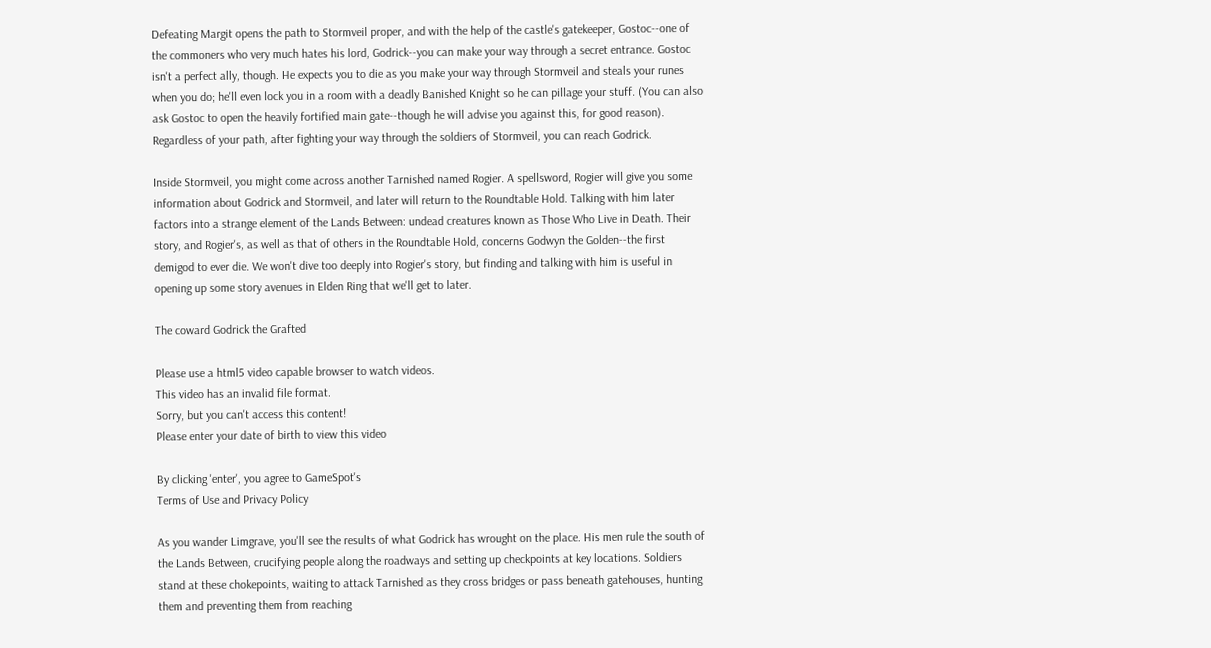Defeating Margit opens the path to Stormveil proper, and with the help of the castle's gatekeeper, Gostoc--one of the commoners who very much hates his lord, Godrick--you can make your way through a secret entrance. Gostoc isn't a perfect ally, though. He expects you to die as you make your way through Stormveil and steals your runes when you do; he'll even lock you in a room with a deadly Banished Knight so he can pillage your stuff. (You can also ask Gostoc to open the heavily fortified main gate--though he will advise you against this, for good reason). Regardless of your path, after fighting your way through the soldiers of Stormveil, you can reach Godrick.

Inside Stormveil, you might come across another Tarnished named Rogier. A spellsword, Rogier will give you some information about Godrick and Stormveil, and later will return to the Roundtable Hold. Talking with him later factors into a strange element of the Lands Between: undead creatures known as Those Who Live in Death. Their story, and Rogier's, as well as that of others in the Roundtable Hold, concerns Godwyn the Golden--the first demigod to ever die. We won't dive too deeply into Rogier's story, but finding and talking with him is useful in opening up some story avenues in Elden Ring that we'll get to later.

The coward Godrick the Grafted

Please use a html5 video capable browser to watch videos.
This video has an invalid file format.
Sorry, but you can't access this content!
Please enter your date of birth to view this video

By clicking 'enter', you agree to GameSpot's
Terms of Use and Privacy Policy

As you wander Limgrave, you'll see the results of what Godrick has wrought on the place. His men rule the south of the Lands Between, crucifying people along the roadways and setting up checkpoints at key locations. Soldiers stand at these chokepoints, waiting to attack Tarnished as they cross bridges or pass beneath gatehouses, hunting them and preventing them from reaching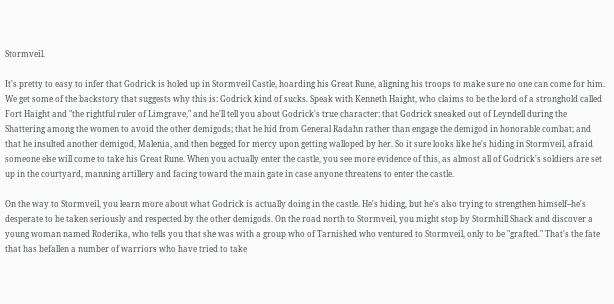Stormveil.

It's pretty to easy to infer that Godrick is holed up in Stormveil Castle, hoarding his Great Rune, aligning his troops to make sure no one can come for him. We get some of the backstory that suggests why this is: Godrick kind of sucks. Speak with Kenneth Haight, who claims to be the lord of a stronghold called Fort Haight and "the rightful ruler of Limgrave," and he'll tell you about Godrick's true character: that Godrick sneaked out of Leyndell during the Shattering among the women to avoid the other demigods; that he hid from General Radahn rather than engage the demigod in honorable combat; and that he insulted another demigod, Malenia, and then begged for mercy upon getting walloped by her. So it sure looks like he's hiding in Stormveil, afraid someone else will come to take his Great Rune. When you actually enter the castle, you see more evidence of this, as almost all of Godrick's soldiers are set up in the courtyard, manning artillery and facing toward the main gate in case anyone threatens to enter the castle.

On the way to Stormveil, you learn more about what Godrick is actually doing in the castle. He's hiding, but he's also trying to strengthen himself--he's desperate to be taken seriously and respected by the other demigods. On the road north to Stormveil, you might stop by Stormhill Shack and discover a young woman named Roderika, who tells you that she was with a group who of Tarnished who ventured to Stormveil, only to be "grafted." That's the fate that has befallen a number of warriors who have tried to take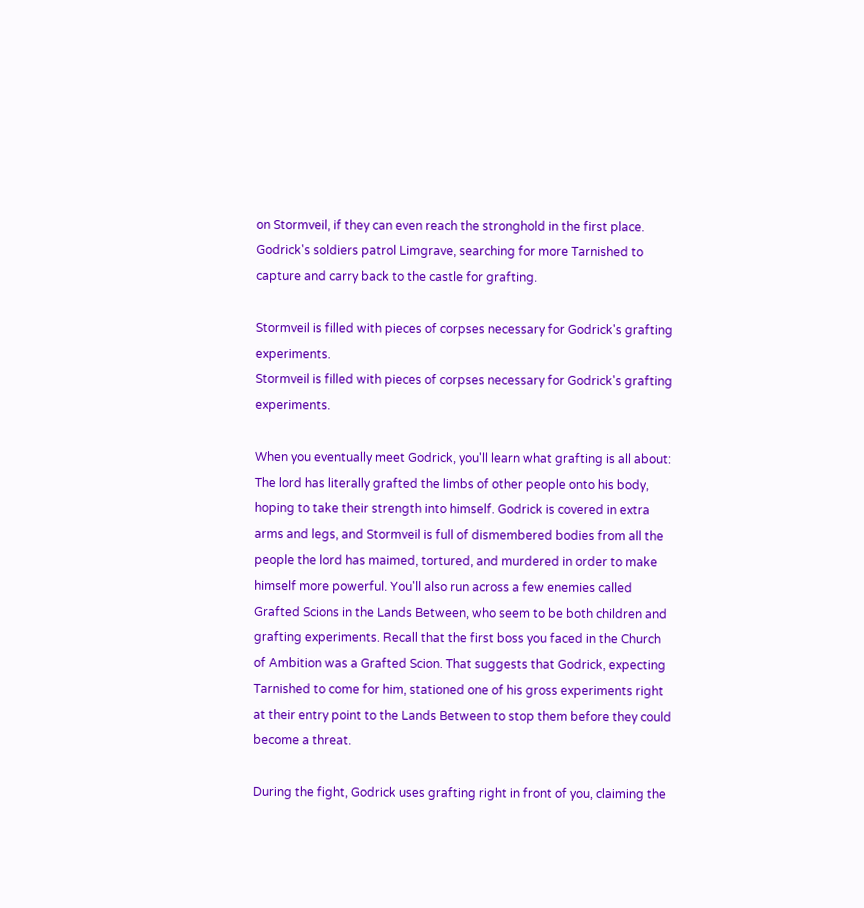on Stormveil, if they can even reach the stronghold in the first place. Godrick's soldiers patrol Limgrave, searching for more Tarnished to capture and carry back to the castle for grafting.

Stormveil is filled with pieces of corpses necessary for Godrick's grafting experiments.
Stormveil is filled with pieces of corpses necessary for Godrick's grafting experiments.

When you eventually meet Godrick, you'll learn what grafting is all about: The lord has literally grafted the limbs of other people onto his body, hoping to take their strength into himself. Godrick is covered in extra arms and legs, and Stormveil is full of dismembered bodies from all the people the lord has maimed, tortured, and murdered in order to make himself more powerful. You'll also run across a few enemies called Grafted Scions in the Lands Between, who seem to be both children and grafting experiments. Recall that the first boss you faced in the Church of Ambition was a Grafted Scion. That suggests that Godrick, expecting Tarnished to come for him, stationed one of his gross experiments right at their entry point to the Lands Between to stop them before they could become a threat.

During the fight, Godrick uses grafting right in front of you, claiming the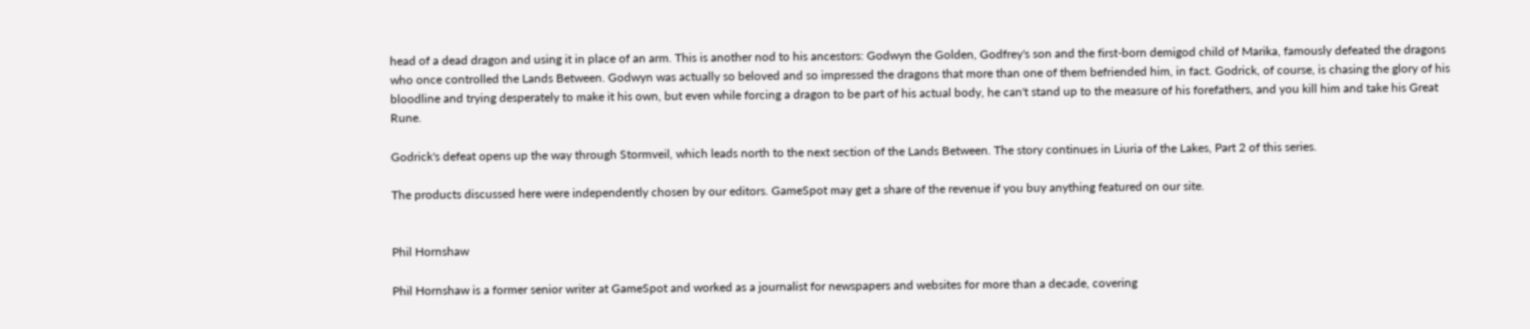head of a dead dragon and using it in place of an arm. This is another nod to his ancestors: Godwyn the Golden, Godfrey's son and the first-born demigod child of Marika, famously defeated the dragons who once controlled the Lands Between. Godwyn was actually so beloved and so impressed the dragons that more than one of them befriended him, in fact. Godrick, of course, is chasing the glory of his bloodline and trying desperately to make it his own, but even while forcing a dragon to be part of his actual body, he can't stand up to the measure of his forefathers, and you kill him and take his Great Rune.

Godrick's defeat opens up the way through Stormveil, which leads north to the next section of the Lands Between. The story continues in Liuria of the Lakes, Part 2 of this series.

The products discussed here were independently chosen by our editors. GameSpot may get a share of the revenue if you buy anything featured on our site.


Phil Hornshaw

Phil Hornshaw is a former senior writer at GameSpot and worked as a journalist for newspapers and websites for more than a decade, covering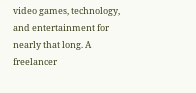video games, technology, and entertainment for nearly that long. A freelancer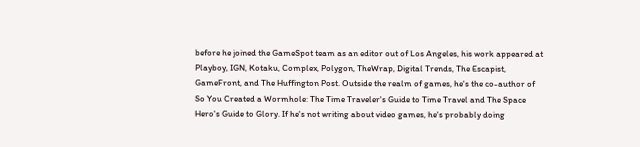before he joined the GameSpot team as an editor out of Los Angeles, his work appeared at Playboy, IGN, Kotaku, Complex, Polygon, TheWrap, Digital Trends, The Escapist, GameFront, and The Huffington Post. Outside the realm of games, he's the co-author of So You Created a Wormhole: The Time Traveler's Guide to Time Travel and The Space Hero's Guide to Glory. If he's not writing about video games, he's probably doing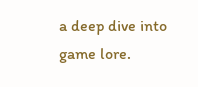a deep dive into game lore.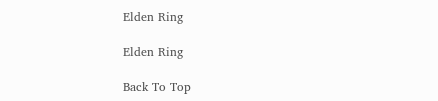Elden Ring

Elden Ring

Back To Top